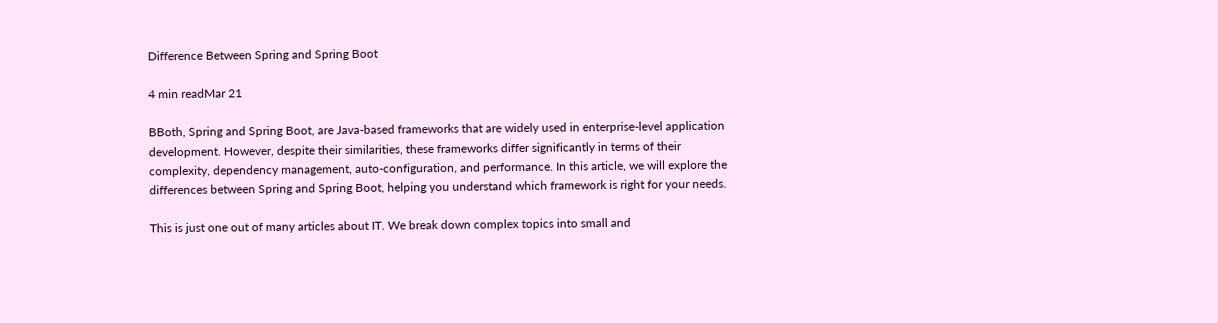Difference Between Spring and Spring Boot

4 min readMar 21

BBoth, Spring and Spring Boot, are Java-based frameworks that are widely used in enterprise-level application development. However, despite their similarities, these frameworks differ significantly in terms of their complexity, dependency management, auto-configuration, and performance. In this article, we will explore the differences between Spring and Spring Boot, helping you understand which framework is right for your needs.

This is just one out of many articles about IT. We break down complex topics into small and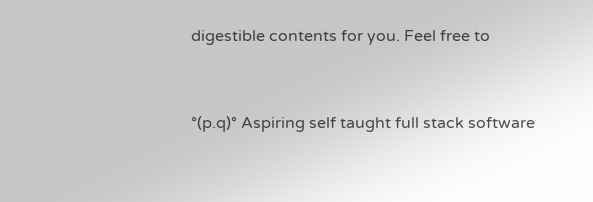digestible contents for you. Feel free to


°(p.q)° Aspiring self taught full stack software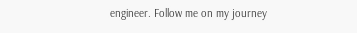engineer. Follow me on my journey